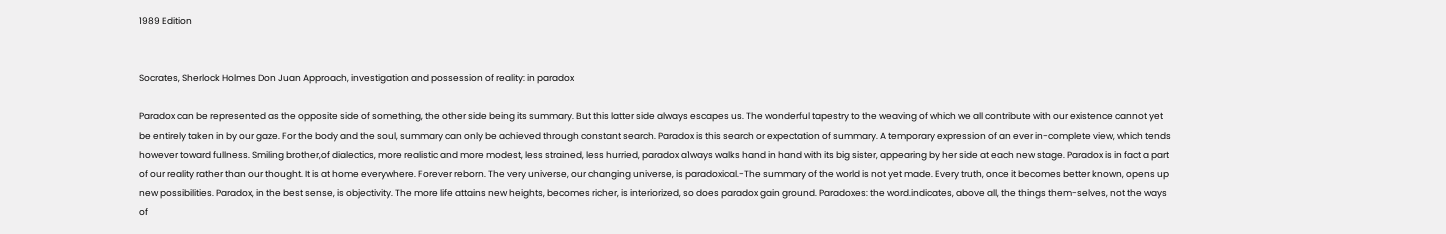1989 Edition


Socrates, Sherlock Holmes Don Juan Approach, investigation and possession of reality: in paradox

Paradox can be represented as the opposite side of something, the other side being its summary. But this latter side always escapes us. The wonderful tapestry to the weaving of which we all contribute with our existence cannot yet be entirely taken in by our gaze. For the body and the soul, summary can only be achieved through constant search. Paradox is this search or expectation of summary. A temporary expression of an ever in-complete view, which tends however toward fullness. Smiling brother,of dialectics, more realistic and more modest, less strained, less hurried, paradox a1ways walks hand in hand with its big sister, appearing by her side at each new stage. Paradox is in fact a part of our reality rather than our thought. It is at home everywhere. Forever reborn. The very universe, our changing universe, is paradoxical.-The summary of the world is not yet made. Every truth, once it becomes better known, opens up new possibilities. Paradox, in the best sense, is objectivity. The more life attains new heights, becomes richer, is interiorized, so does paradox gain ground. Paradoxes: the word.indicates, above all, the things them-selves, not the ways of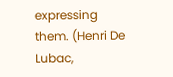expressing them. (Henri De Lubac,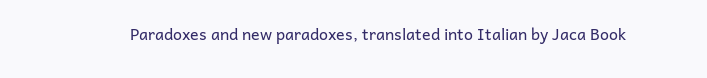Paradoxes and new paradoxes, translated into Italian by Jaca Book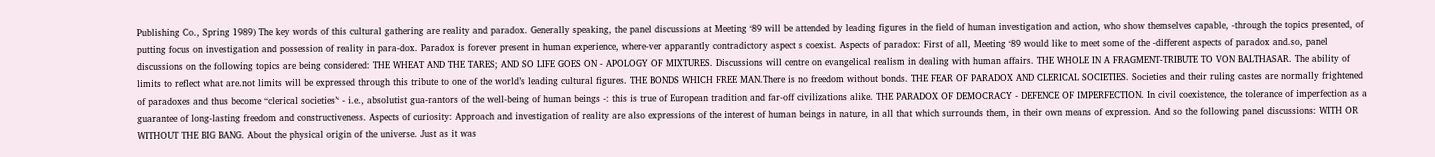Publishing Co., Spring 1989) The key words of this cultural gathering are reality and paradox. Generally speaking, the panel discussions at Meeting ‘89 will be attended by leading figures in the field of human investigation and action, who show themselves capable, -through the topics presented, of putting focus on investigation and possession of reality in para-dox. Paradox is forever present in human experience, where-ver apparantly contradictory aspect s coexist. Aspects of paradox: First of all, Meeting ‘89 would like to meet some of the -different aspects of paradox and.so, panel discussions on the following topics are being considered: THE WHEAT AND THE TARES; AND SO LIFE GOES ON - APOLOGY OF MIXTURES. Discussions will centre on evangelical realism in dealing with human affairs. THE WHOLE IN A FRAGMENT-TRIBUTE TO VON BALTHASAR. The ability of limits to reflect what are.not limits will be expressed through this tribute to one of the world’s leading cultural figures. THE BONDS WHICH FREE MAN.There is no freedom without bonds. THE FEAR OF PARADOX AND CLERICAL SOCIETIES. Societies and their ruling castes are normally frightened of paradoxes and thus become ‘‘clerical societies’‘ - i.e., absolutist gua-rantors of the well-being of human beings -: this is true of European tradition and far-off civilizations alike. THE PARADOX OF DEMOCRACY - DEFENCE OF IMPERFECTION. In civil coexistence, the tolerance of imperfection as a guarantee of long-lasting freedom and constructiveness. Aspects of curiosity: Approach and investigation of reality are also expressions of the interest of human beings in nature, in all that which surrounds them, in their own means of expression. And so the following panel discussions: WITH OR WITHOUT THE BIG BANG. About the physical origin of the universe. Just as it was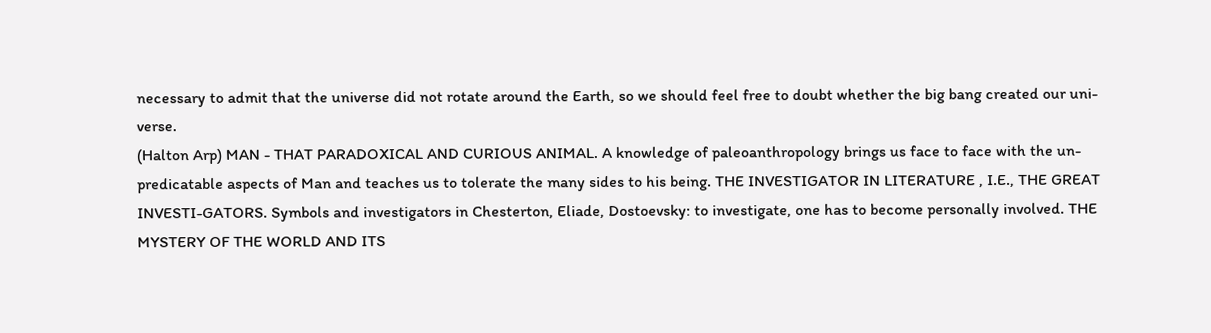necessary to admit that the universe did not rotate around the Earth, so we should feel free to doubt whether the big bang created our uni-verse.
(Halton Arp) MAN - THAT PARADOXICAL AND CURIOUS ANIMAL. A knowledge of paleoanthropology brings us face to face with the un-predicatable aspects of Man and teaches us to tolerate the many sides to his being. THE INVESTIGATOR IN LITERATURE , I.E., THE GREAT INVESTI-GATORS. Symbols and investigators in Chesterton, Eliade, Dostoevsky: to investigate, one has to become personally involved. THE MYSTERY OF THE WORLD AND ITS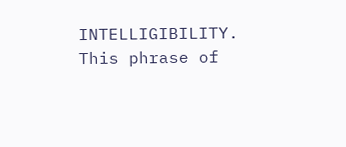INTELLIGIBILITY. This phrase of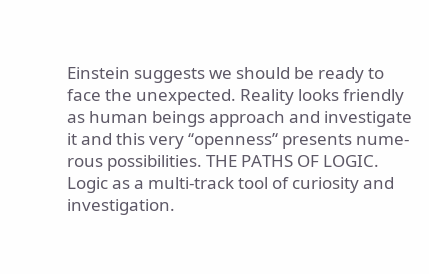Einstein suggests we should be ready to face the unexpected. Reality looks friendly as human beings approach and investigate it and this very ‘‘openness’‘ presents nume-rous possibilities. THE PATHS OF LOGIC. Logic as a multi-track tool of curiosity and investigation.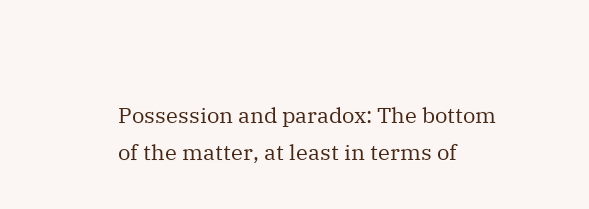Possession and paradox: The bottom of the matter, at least in terms of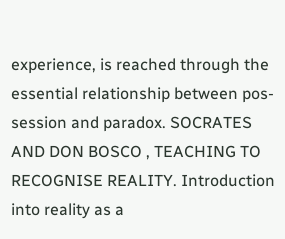experience, is reached through the essential relationship between pos-session and paradox. SOCRATES AND DON BOSCO , TEACHING TO RECOGNISE REALITY. Introduction into reality as a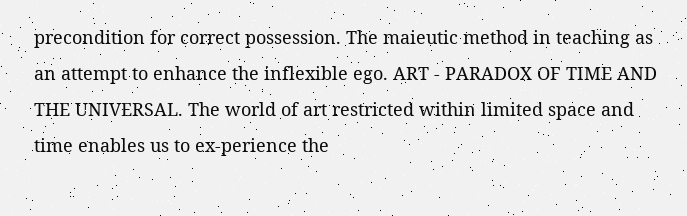precondition for correct possession. The maieutic method in teaching as an attempt to enhance the inflexible ego. ART - PARADOX OF TIME AND THE UNIVERSAL. The world of art restricted within limited space and time enables us to ex-perience the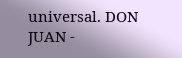universal. DON JUAN -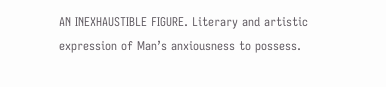AN INEXHAUSTIBLE FIGURE. Literary and artistic expression of Man’s anxiousness to possess.